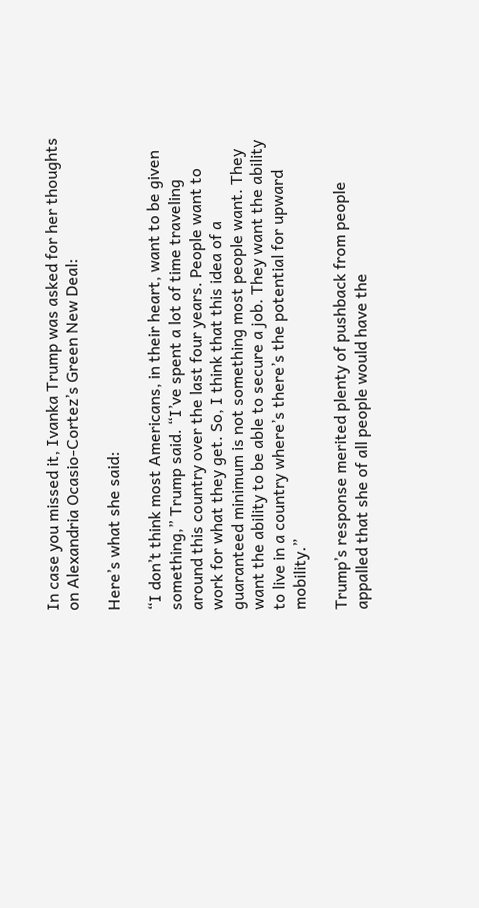In case you missed it, Ivanka Trump was asked for her thoughts on Alexandria Ocasio-Cortez’s Green New Deal:

Here’s what she said:

“I don’t think most Americans, in their heart, want to be given something,” Trump said. “I’ve spent a lot of time traveling around this country over the last four years. People want to work for what they get. So, I think that this idea of a guaranteed minimum is not something most people want. They want the ability to be able to secure a job. They want the ability to live in a country where’s there’s the potential for upward mobility.”

Trump’s response merited plenty of pushback from people appalled that she of all people would have the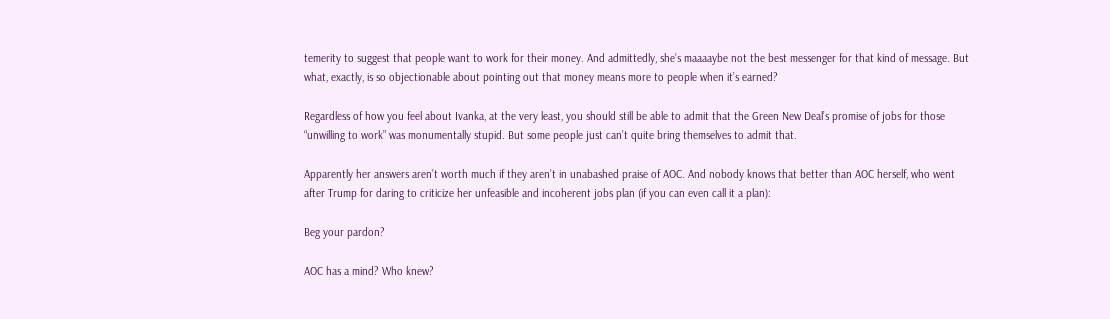temerity to suggest that people want to work for their money. And admittedly, she’s maaaaybe not the best messenger for that kind of message. But what, exactly, is so objectionable about pointing out that money means more to people when it’s earned?

Regardless of how you feel about Ivanka, at the very least, you should still be able to admit that the Green New Deal’s promise of jobs for those “unwilling to work” was monumentally stupid. But some people just can’t quite bring themselves to admit that.

Apparently her answers aren’t worth much if they aren’t in unabashed praise of AOC. And nobody knows that better than AOC herself, who went after Trump for daring to criticize her unfeasible and incoherent jobs plan (if you can even call it a plan):

Beg your pardon?

AOC has a mind? Who knew?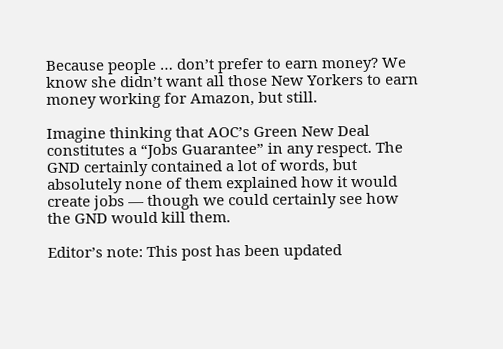Because people … don’t prefer to earn money? We know she didn’t want all those New Yorkers to earn money working for Amazon, but still.

Imagine thinking that AOC’s Green New Deal constitutes a “Jobs Guarantee” in any respect. The GND certainly contained a lot of words, but absolutely none of them explained how it would create jobs — though we could certainly see how the GND would kill them.

Editor’s note: This post has been updated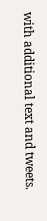with additional text and tweets.